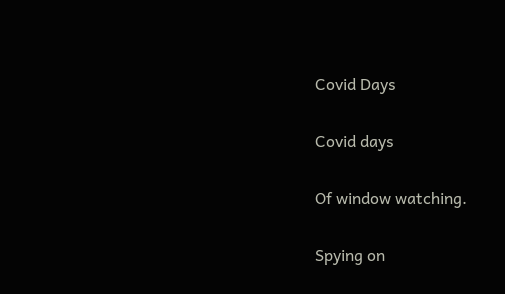Covid Days

Covid days

Of window watching.

Spying on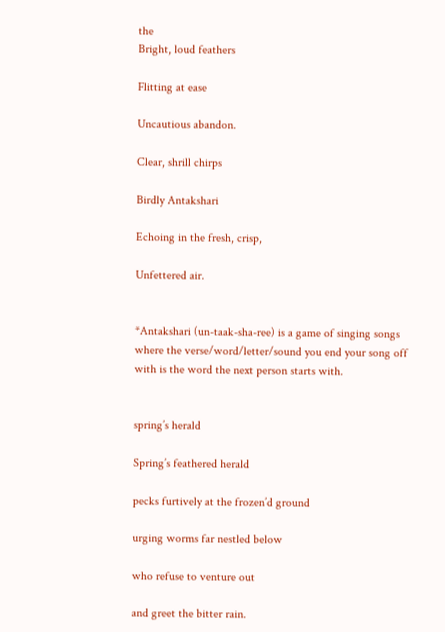the
Bright, loud feathers

Flitting at ease

Uncautious abandon.

Clear, shrill chirps

Birdly Antakshari

Echoing in the fresh, crisp,

Unfettered air.


*Antakshari (un-taak-sha-ree) is a game of singing songs where the verse/word/letter/sound you end your song off with is the word the next person starts with.


spring’s herald

Spring’s feathered herald

pecks furtively at the frozen’d ground

urging worms far nestled below

who refuse to venture out

and greet the bitter rain.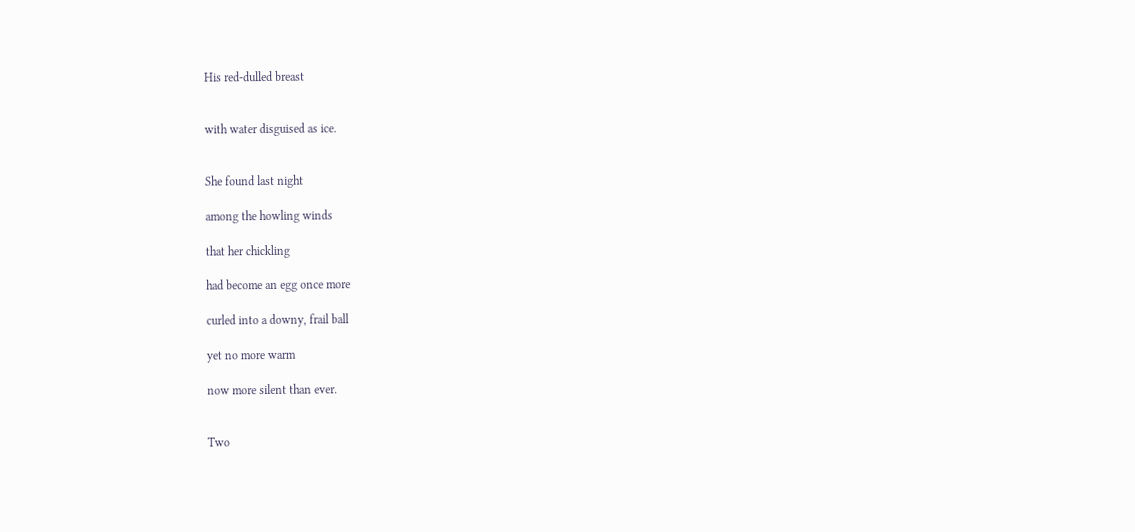His red-dulled breast


with water disguised as ice.


She found last night

among the howling winds

that her chickling

had become an egg once more

curled into a downy, frail ball

yet no more warm

now more silent than ever.


Two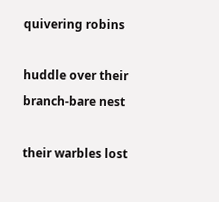quivering robins

huddle over their branch-bare nest

their warbles lost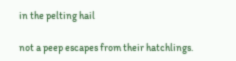in the pelting hail

not a peep escapes from their hatchlings.